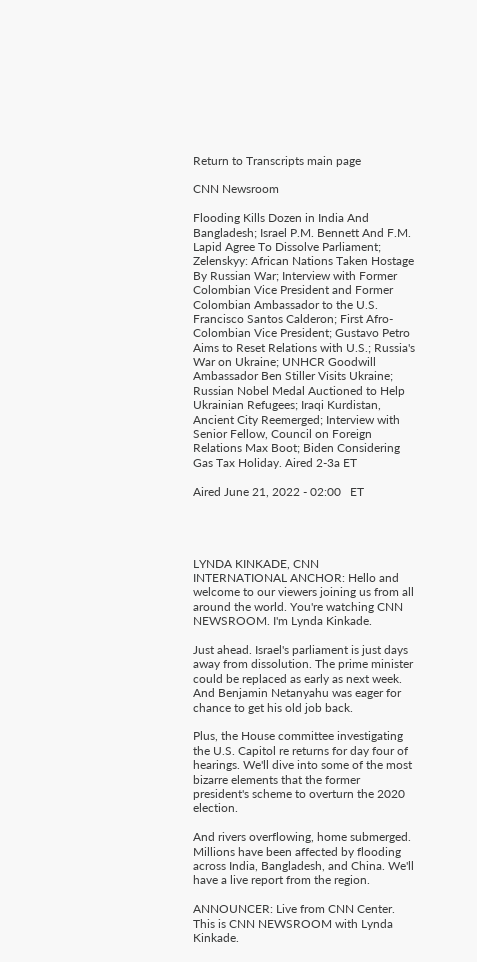Return to Transcripts main page

CNN Newsroom

Flooding Kills Dozen in India And Bangladesh; Israel P.M. Bennett And F.M. Lapid Agree To Dissolve Parliament; Zelenskyy: African Nations Taken Hostage By Russian War; Interview with Former Colombian Vice President and Former Colombian Ambassador to the U.S. Francisco Santos Calderon; First Afro-Colombian Vice President; Gustavo Petro Aims to Reset Relations with U.S.; Russia's War on Ukraine; UNHCR Goodwill Ambassador Ben Stiller Visits Ukraine; Russian Nobel Medal Auctioned to Help Ukrainian Refugees; Iraqi Kurdistan, Ancient City Reemerged; Interview with Senior Fellow, Council on Foreign Relations Max Boot; Biden Considering Gas Tax Holiday. Aired 2-3a ET

Aired June 21, 2022 - 02:00   ET




LYNDA KINKADE, CNN INTERNATIONAL ANCHOR: Hello and welcome to our viewers joining us from all around the world. You're watching CNN NEWSROOM. I'm Lynda Kinkade.

Just ahead. Israel's parliament is just days away from dissolution. The prime minister could be replaced as early as next week. And Benjamin Netanyahu was eager for chance to get his old job back.

Plus, the House committee investigating the U.S. Capitol re returns for day four of hearings. We'll dive into some of the most bizarre elements that the former president's scheme to overturn the 2020 election.

And rivers overflowing, home submerged. Millions have been affected by flooding across India, Bangladesh, and China. We'll have a live report from the region.

ANNOUNCER: Live from CNN Center. This is CNN NEWSROOM with Lynda Kinkade.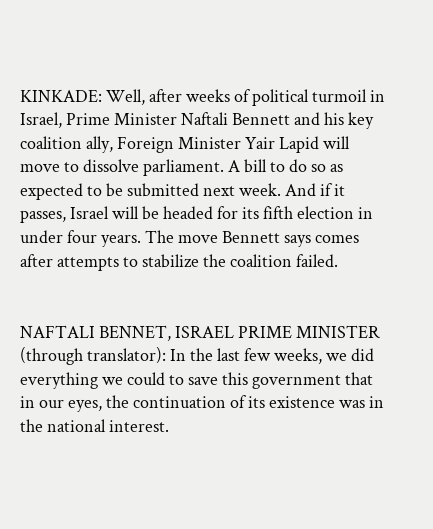KINKADE: Well, after weeks of political turmoil in Israel, Prime Minister Naftali Bennett and his key coalition ally, Foreign Minister Yair Lapid will move to dissolve parliament. A bill to do so as expected to be submitted next week. And if it passes, Israel will be headed for its fifth election in under four years. The move Bennett says comes after attempts to stabilize the coalition failed.


NAFTALI BENNET, ISRAEL PRIME MINISTER (through translator): In the last few weeks, we did everything we could to save this government that in our eyes, the continuation of its existence was in the national interest.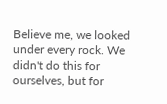Believe me, we looked under every rock. We didn't do this for ourselves, but for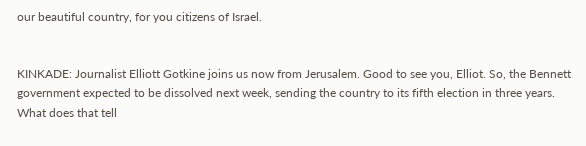our beautiful country, for you citizens of Israel.


KINKADE: Journalist Elliott Gotkine joins us now from Jerusalem. Good to see you, Elliot. So, the Bennett government expected to be dissolved next week, sending the country to its fifth election in three years. What does that tell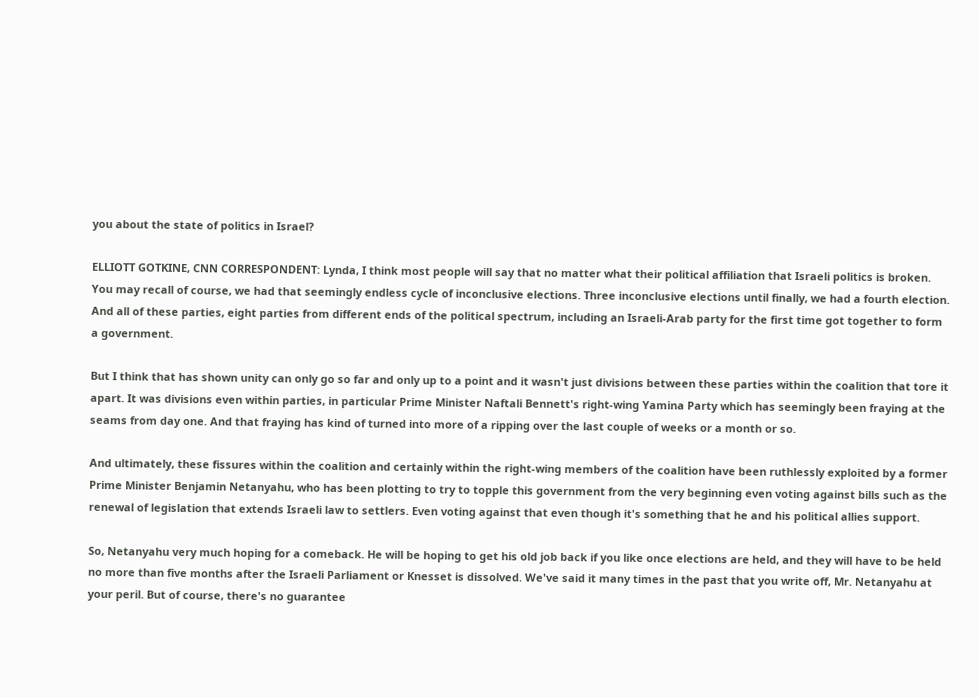you about the state of politics in Israel?

ELLIOTT GOTKINE, CNN CORRESPONDENT: Lynda, I think most people will say that no matter what their political affiliation that Israeli politics is broken. You may recall of course, we had that seemingly endless cycle of inconclusive elections. Three inconclusive elections until finally, we had a fourth election. And all of these parties, eight parties from different ends of the political spectrum, including an Israeli-Arab party for the first time got together to form a government.

But I think that has shown unity can only go so far and only up to a point and it wasn't just divisions between these parties within the coalition that tore it apart. It was divisions even within parties, in particular Prime Minister Naftali Bennett's right-wing Yamina Party which has seemingly been fraying at the seams from day one. And that fraying has kind of turned into more of a ripping over the last couple of weeks or a month or so.

And ultimately, these fissures within the coalition and certainly within the right-wing members of the coalition have been ruthlessly exploited by a former Prime Minister Benjamin Netanyahu, who has been plotting to try to topple this government from the very beginning even voting against bills such as the renewal of legislation that extends Israeli law to settlers. Even voting against that even though it's something that he and his political allies support.

So, Netanyahu very much hoping for a comeback. He will be hoping to get his old job back if you like once elections are held, and they will have to be held no more than five months after the Israeli Parliament or Knesset is dissolved. We've said it many times in the past that you write off, Mr. Netanyahu at your peril. But of course, there's no guarantee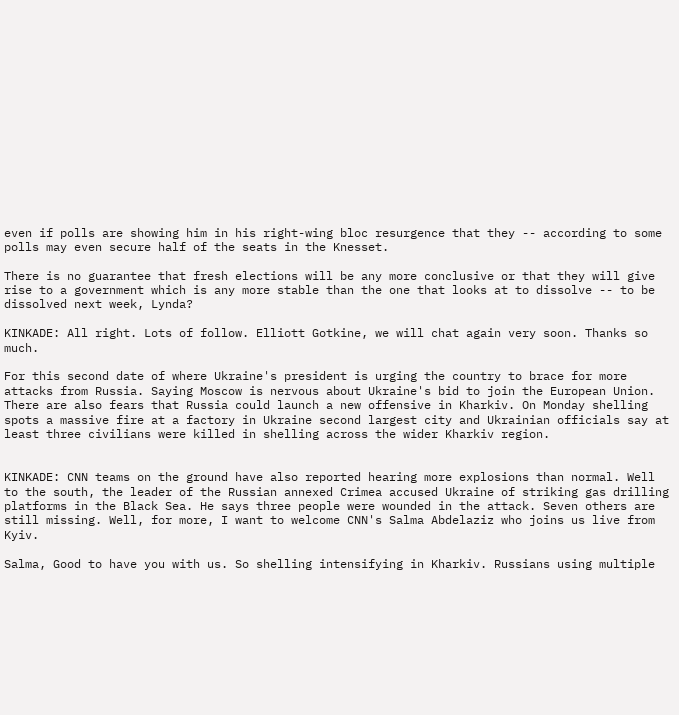even if polls are showing him in his right-wing bloc resurgence that they -- according to some polls may even secure half of the seats in the Knesset.

There is no guarantee that fresh elections will be any more conclusive or that they will give rise to a government which is any more stable than the one that looks at to dissolve -- to be dissolved next week, Lynda?

KINKADE: All right. Lots of follow. Elliott Gotkine, we will chat again very soon. Thanks so much.

For this second date of where Ukraine's president is urging the country to brace for more attacks from Russia. Saying Moscow is nervous about Ukraine's bid to join the European Union. There are also fears that Russia could launch a new offensive in Kharkiv. On Monday shelling spots a massive fire at a factory in Ukraine second largest city and Ukrainian officials say at least three civilians were killed in shelling across the wider Kharkiv region.


KINKADE: CNN teams on the ground have also reported hearing more explosions than normal. Well to the south, the leader of the Russian annexed Crimea accused Ukraine of striking gas drilling platforms in the Black Sea. He says three people were wounded in the attack. Seven others are still missing. Well, for more, I want to welcome CNN's Salma Abdelaziz who joins us live from Kyiv.

Salma, Good to have you with us. So shelling intensifying in Kharkiv. Russians using multiple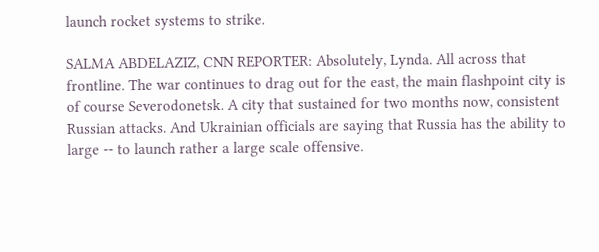launch rocket systems to strike.

SALMA ABDELAZIZ, CNN REPORTER: Absolutely, Lynda. All across that frontline. The war continues to drag out for the east, the main flashpoint city is of course Severodonetsk. A city that sustained for two months now, consistent Russian attacks. And Ukrainian officials are saying that Russia has the ability to large -- to launch rather a large scale offensive.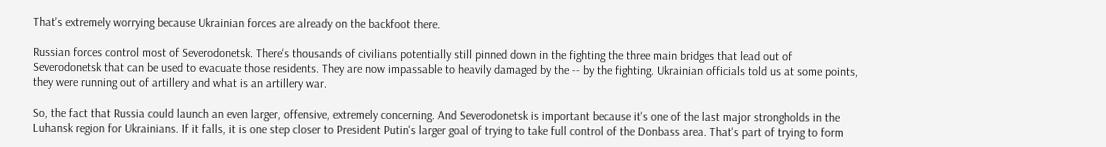That's extremely worrying because Ukrainian forces are already on the backfoot there.

Russian forces control most of Severodonetsk. There's thousands of civilians potentially still pinned down in the fighting the three main bridges that lead out of Severodonetsk that can be used to evacuate those residents. They are now impassable to heavily damaged by the -- by the fighting. Ukrainian officials told us at some points, they were running out of artillery and what is an artillery war.

So, the fact that Russia could launch an even larger, offensive, extremely concerning. And Severodonetsk is important because it's one of the last major strongholds in the Luhansk region for Ukrainians. If it falls, it is one step closer to President Putin's larger goal of trying to take full control of the Donbass area. That's part of trying to form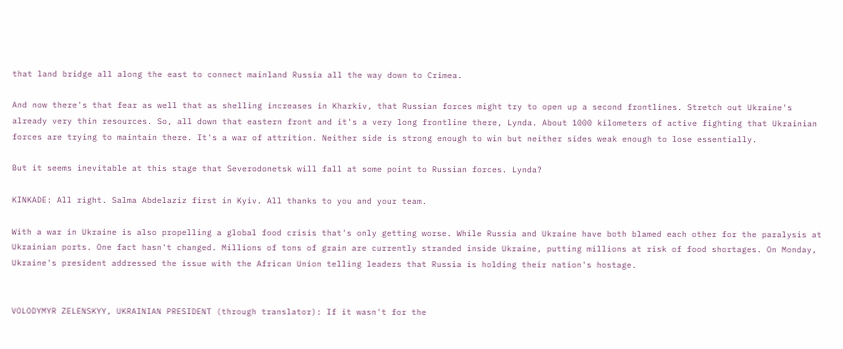that land bridge all along the east to connect mainland Russia all the way down to Crimea.

And now there's that fear as well that as shelling increases in Kharkiv, that Russian forces might try to open up a second frontlines. Stretch out Ukraine's already very thin resources. So, all down that eastern front and it's a very long frontline there, Lynda. About 1000 kilometers of active fighting that Ukrainian forces are trying to maintain there. It's a war of attrition. Neither side is strong enough to win but neither sides weak enough to lose essentially.

But it seems inevitable at this stage that Severodonetsk will fall at some point to Russian forces. Lynda?

KINKADE: All right. Salma Abdelaziz first in Kyiv. All thanks to you and your team.

With a war in Ukraine is also propelling a global food crisis that's only getting worse. While Russia and Ukraine have both blamed each other for the paralysis at Ukrainian ports. One fact hasn't changed. Millions of tons of grain are currently stranded inside Ukraine, putting millions at risk of food shortages. On Monday, Ukraine's president addressed the issue with the African Union telling leaders that Russia is holding their nation's hostage.


VOLODYMYR ZELENSKYY, UKRAINIAN PRESIDENT (through translator): If it wasn't for the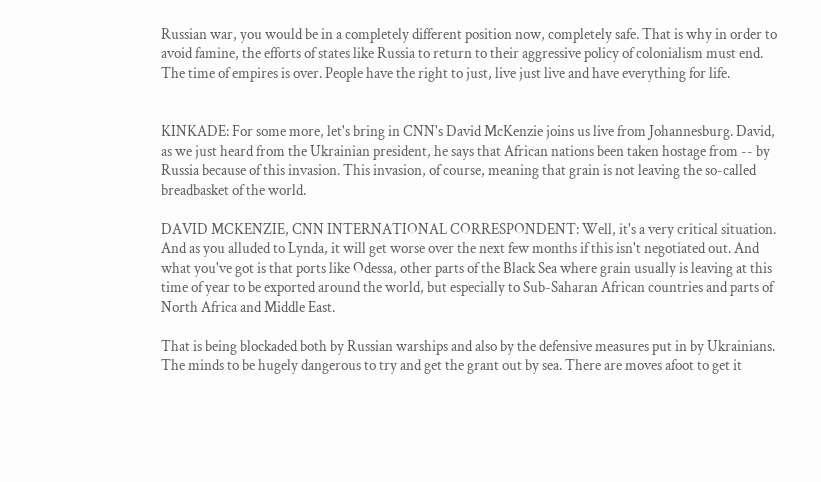Russian war, you would be in a completely different position now, completely safe. That is why in order to avoid famine, the efforts of states like Russia to return to their aggressive policy of colonialism must end. The time of empires is over. People have the right to just, live just live and have everything for life.


KINKADE: For some more, let's bring in CNN's David McKenzie joins us live from Johannesburg. David, as we just heard from the Ukrainian president, he says that African nations been taken hostage from -- by Russia because of this invasion. This invasion, of course, meaning that grain is not leaving the so-called breadbasket of the world.

DAVID MCKENZIE, CNN INTERNATIONAL CORRESPONDENT: Well, it's a very critical situation. And as you alluded to Lynda, it will get worse over the next few months if this isn't negotiated out. And what you've got is that ports like Odessa, other parts of the Black Sea where grain usually is leaving at this time of year to be exported around the world, but especially to Sub-Saharan African countries and parts of North Africa and Middle East.

That is being blockaded both by Russian warships and also by the defensive measures put in by Ukrainians. The minds to be hugely dangerous to try and get the grant out by sea. There are moves afoot to get it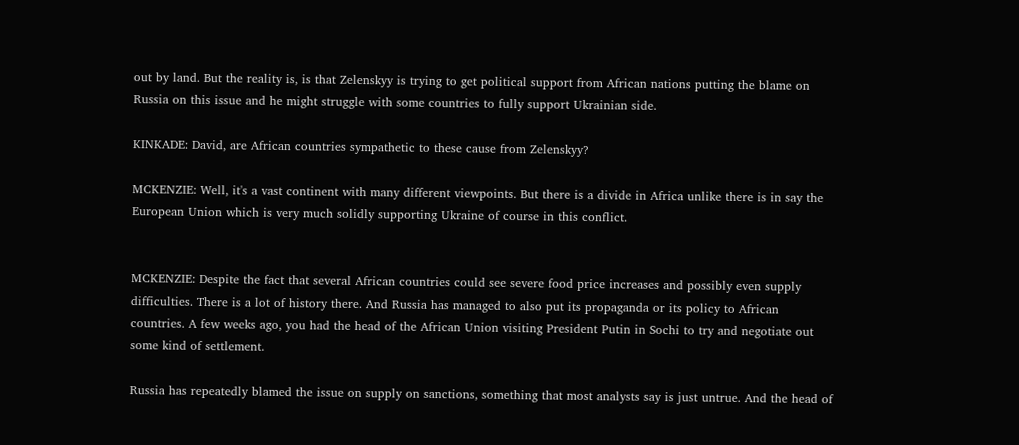out by land. But the reality is, is that Zelenskyy is trying to get political support from African nations putting the blame on Russia on this issue and he might struggle with some countries to fully support Ukrainian side.

KINKADE: David, are African countries sympathetic to these cause from Zelenskyy?

MCKENZIE: Well, it's a vast continent with many different viewpoints. But there is a divide in Africa unlike there is in say the European Union which is very much solidly supporting Ukraine of course in this conflict.


MCKENZIE: Despite the fact that several African countries could see severe food price increases and possibly even supply difficulties. There is a lot of history there. And Russia has managed to also put its propaganda or its policy to African countries. A few weeks ago, you had the head of the African Union visiting President Putin in Sochi to try and negotiate out some kind of settlement.

Russia has repeatedly blamed the issue on supply on sanctions, something that most analysts say is just untrue. And the head of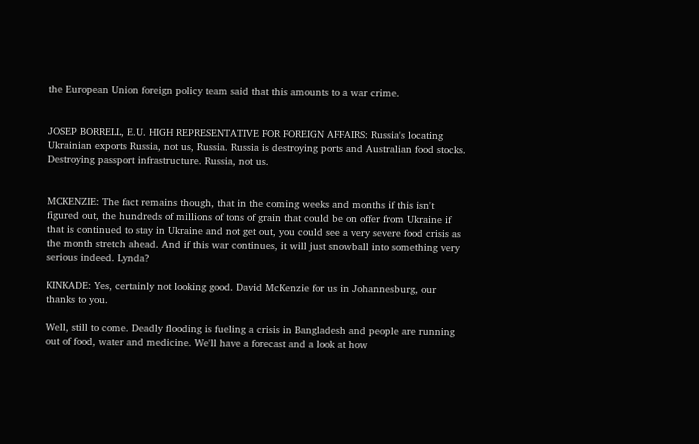the European Union foreign policy team said that this amounts to a war crime.


JOSEP BORRELL, E.U. HIGH REPRESENTATIVE FOR FOREIGN AFFAIRS: Russia's locating Ukrainian exports Russia, not us, Russia. Russia is destroying ports and Australian food stocks. Destroying passport infrastructure. Russia, not us.


MCKENZIE: The fact remains though, that in the coming weeks and months if this isn't figured out, the hundreds of millions of tons of grain that could be on offer from Ukraine if that is continued to stay in Ukraine and not get out, you could see a very severe food crisis as the month stretch ahead. And if this war continues, it will just snowball into something very serious indeed. Lynda?

KINKADE: Yes, certainly not looking good. David McKenzie for us in Johannesburg, our thanks to you.

Well, still to come. Deadly flooding is fueling a crisis in Bangladesh and people are running out of food, water and medicine. We'll have a forecast and a look at how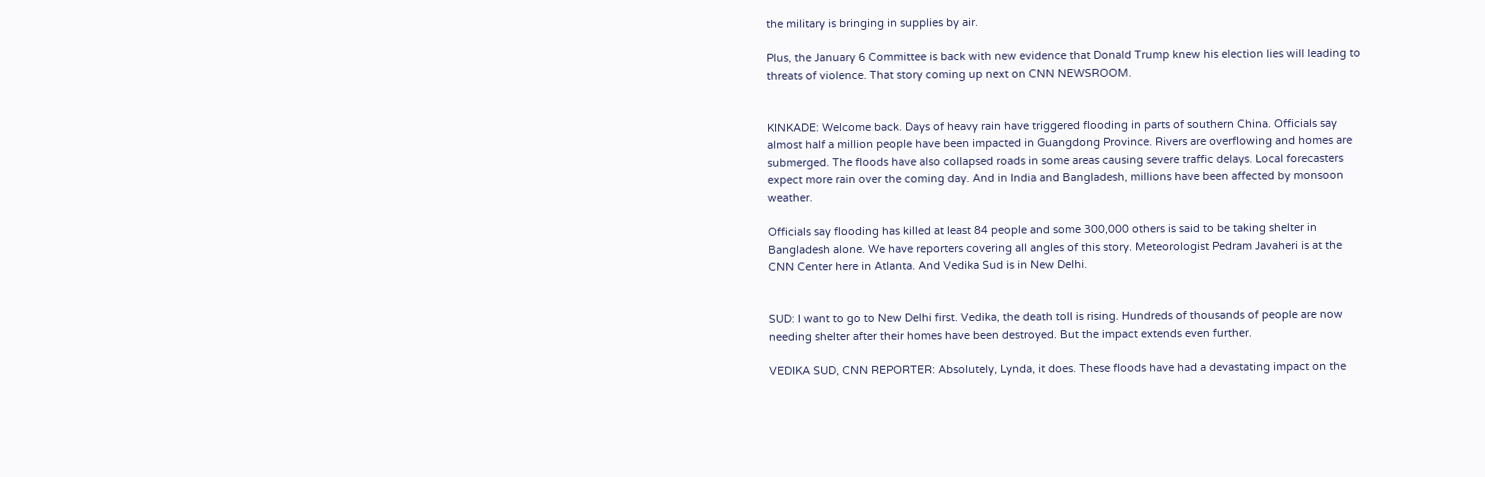the military is bringing in supplies by air.

Plus, the January 6 Committee is back with new evidence that Donald Trump knew his election lies will leading to threats of violence. That story coming up next on CNN NEWSROOM.


KINKADE: Welcome back. Days of heavy rain have triggered flooding in parts of southern China. Officials say almost half a million people have been impacted in Guangdong Province. Rivers are overflowing and homes are submerged. The floods have also collapsed roads in some areas causing severe traffic delays. Local forecasters expect more rain over the coming day. And in India and Bangladesh, millions have been affected by monsoon weather.

Officials say flooding has killed at least 84 people and some 300,000 others is said to be taking shelter in Bangladesh alone. We have reporters covering all angles of this story. Meteorologist Pedram Javaheri is at the CNN Center here in Atlanta. And Vedika Sud is in New Delhi.


SUD: I want to go to New Delhi first. Vedika, the death toll is rising. Hundreds of thousands of people are now needing shelter after their homes have been destroyed. But the impact extends even further.

VEDIKA SUD, CNN REPORTER: Absolutely, Lynda, it does. These floods have had a devastating impact on the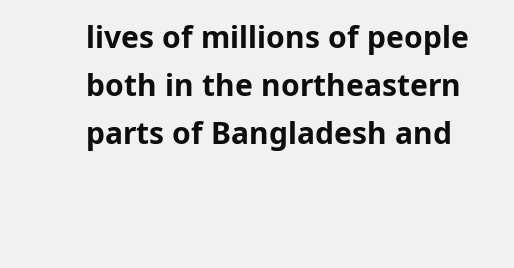lives of millions of people both in the northeastern parts of Bangladesh and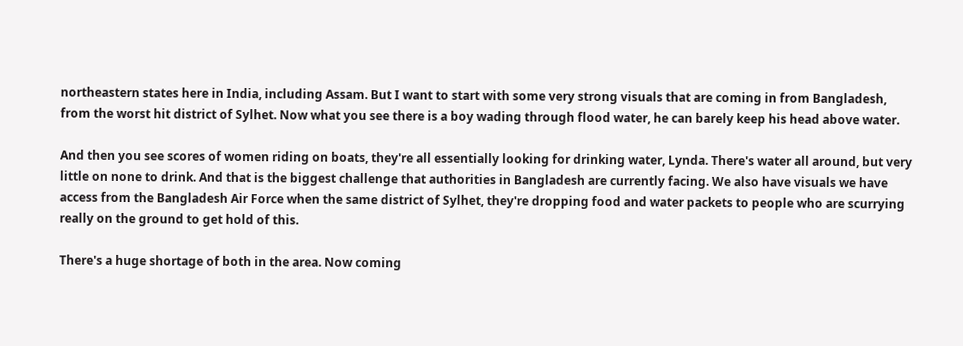northeastern states here in India, including Assam. But I want to start with some very strong visuals that are coming in from Bangladesh, from the worst hit district of Sylhet. Now what you see there is a boy wading through flood water, he can barely keep his head above water.

And then you see scores of women riding on boats, they're all essentially looking for drinking water, Lynda. There's water all around, but very little on none to drink. And that is the biggest challenge that authorities in Bangladesh are currently facing. We also have visuals we have access from the Bangladesh Air Force when the same district of Sylhet, they're dropping food and water packets to people who are scurrying really on the ground to get hold of this.

There's a huge shortage of both in the area. Now coming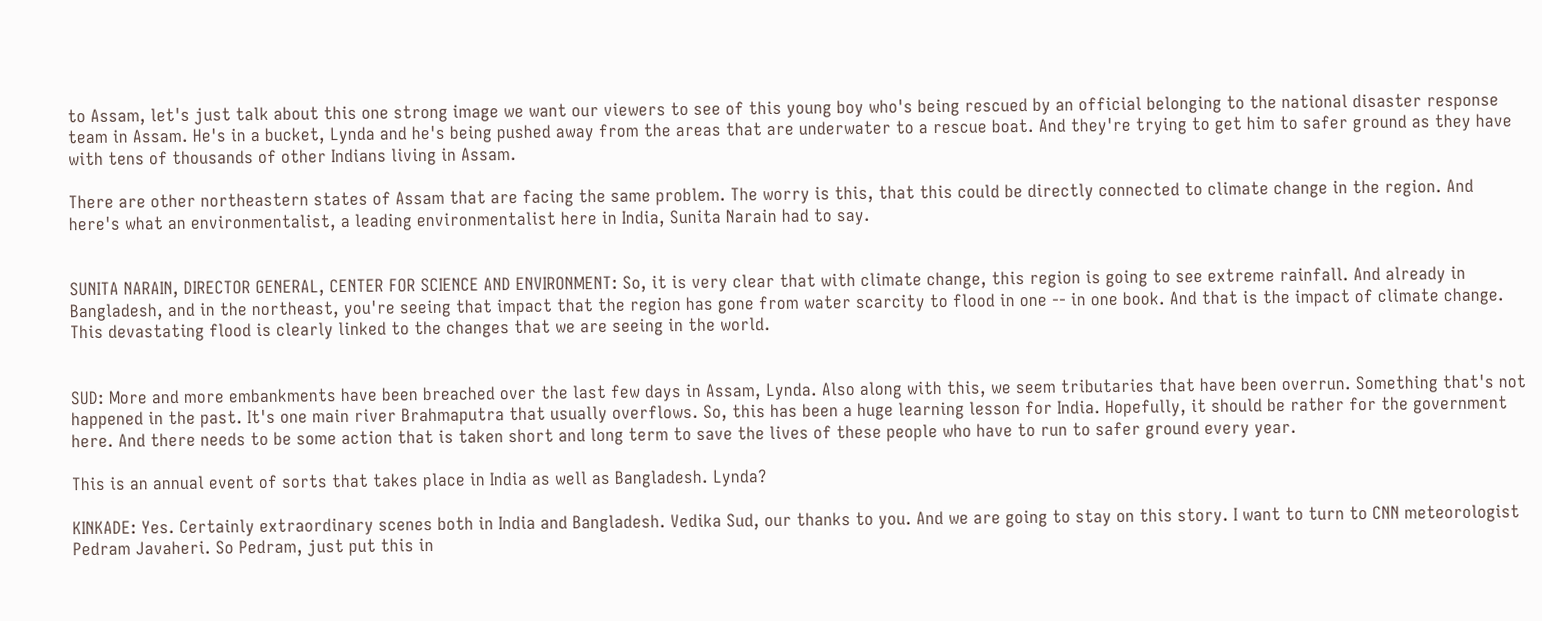to Assam, let's just talk about this one strong image we want our viewers to see of this young boy who's being rescued by an official belonging to the national disaster response team in Assam. He's in a bucket, Lynda and he's being pushed away from the areas that are underwater to a rescue boat. And they're trying to get him to safer ground as they have with tens of thousands of other Indians living in Assam.

There are other northeastern states of Assam that are facing the same problem. The worry is this, that this could be directly connected to climate change in the region. And here's what an environmentalist, a leading environmentalist here in India, Sunita Narain had to say.


SUNITA NARAIN, DIRECTOR GENERAL, CENTER FOR SCIENCE AND ENVIRONMENT: So, it is very clear that with climate change, this region is going to see extreme rainfall. And already in Bangladesh, and in the northeast, you're seeing that impact that the region has gone from water scarcity to flood in one -- in one book. And that is the impact of climate change. This devastating flood is clearly linked to the changes that we are seeing in the world.


SUD: More and more embankments have been breached over the last few days in Assam, Lynda. Also along with this, we seem tributaries that have been overrun. Something that's not happened in the past. It's one main river Brahmaputra that usually overflows. So, this has been a huge learning lesson for India. Hopefully, it should be rather for the government here. And there needs to be some action that is taken short and long term to save the lives of these people who have to run to safer ground every year.

This is an annual event of sorts that takes place in India as well as Bangladesh. Lynda?

KINKADE: Yes. Certainly extraordinary scenes both in India and Bangladesh. Vedika Sud, our thanks to you. And we are going to stay on this story. I want to turn to CNN meteorologist Pedram Javaheri. So Pedram, just put this in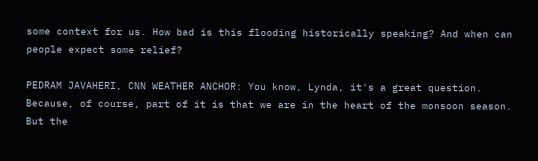some context for us. How bad is this flooding historically speaking? And when can people expect some relief?

PEDRAM JAVAHERI, CNN WEATHER ANCHOR: You know, Lynda, it's a great question. Because, of course, part of it is that we are in the heart of the monsoon season. But the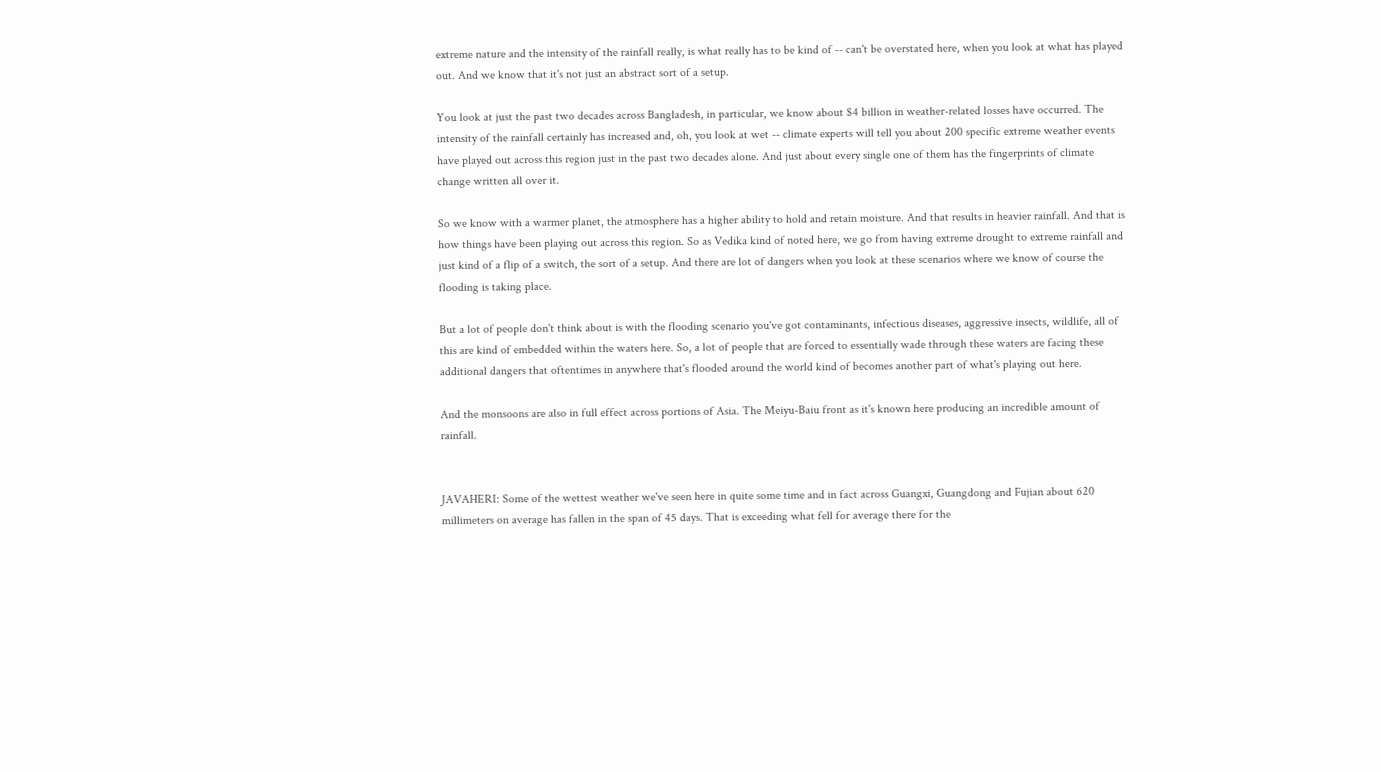extreme nature and the intensity of the rainfall really, is what really has to be kind of -- can't be overstated here, when you look at what has played out. And we know that it's not just an abstract sort of a setup.

You look at just the past two decades across Bangladesh, in particular, we know about $4 billion in weather-related losses have occurred. The intensity of the rainfall certainly has increased and, oh, you look at wet -- climate experts will tell you about 200 specific extreme weather events have played out across this region just in the past two decades alone. And just about every single one of them has the fingerprints of climate change written all over it.

So we know with a warmer planet, the atmosphere has a higher ability to hold and retain moisture. And that results in heavier rainfall. And that is how things have been playing out across this region. So as Vedika kind of noted here, we go from having extreme drought to extreme rainfall and just kind of a flip of a switch, the sort of a setup. And there are lot of dangers when you look at these scenarios where we know of course the flooding is taking place.

But a lot of people don't think about is with the flooding scenario you've got contaminants, infectious diseases, aggressive insects, wildlife, all of this are kind of embedded within the waters here. So, a lot of people that are forced to essentially wade through these waters are facing these additional dangers that oftentimes in anywhere that's flooded around the world kind of becomes another part of what's playing out here.

And the monsoons are also in full effect across portions of Asia. The Meiyu-Baiu front as it's known here producing an incredible amount of rainfall.


JAVAHERI: Some of the wettest weather we've seen here in quite some time and in fact across Guangxi, Guangdong and Fujian about 620 millimeters on average has fallen in the span of 45 days. That is exceeding what fell for average there for the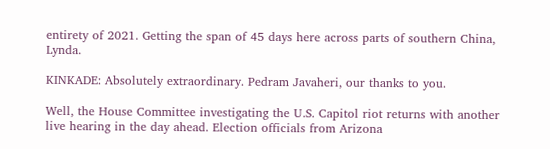entirety of 2021. Getting the span of 45 days here across parts of southern China, Lynda.

KINKADE: Absolutely extraordinary. Pedram Javaheri, our thanks to you.

Well, the House Committee investigating the U.S. Capitol riot returns with another live hearing in the day ahead. Election officials from Arizona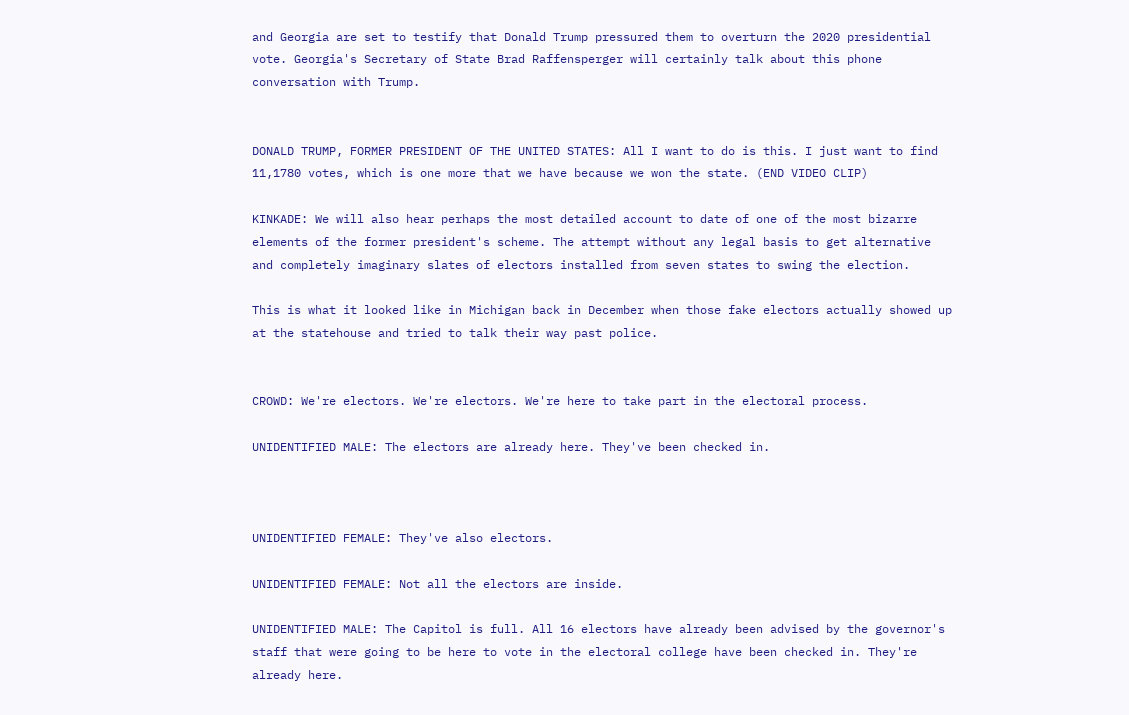and Georgia are set to testify that Donald Trump pressured them to overturn the 2020 presidential vote. Georgia's Secretary of State Brad Raffensperger will certainly talk about this phone conversation with Trump.


DONALD TRUMP, FORMER PRESIDENT OF THE UNITED STATES: All I want to do is this. I just want to find 11,1780 votes, which is one more that we have because we won the state. (END VIDEO CLIP)

KINKADE: We will also hear perhaps the most detailed account to date of one of the most bizarre elements of the former president's scheme. The attempt without any legal basis to get alternative and completely imaginary slates of electors installed from seven states to swing the election.

This is what it looked like in Michigan back in December when those fake electors actually showed up at the statehouse and tried to talk their way past police.


CROWD: We're electors. We're electors. We're here to take part in the electoral process.

UNIDENTIFIED MALE: The electors are already here. They've been checked in.



UNIDENTIFIED FEMALE: They've also electors.

UNIDENTIFIED FEMALE: Not all the electors are inside.

UNIDENTIFIED MALE: The Capitol is full. All 16 electors have already been advised by the governor's staff that were going to be here to vote in the electoral college have been checked in. They're already here.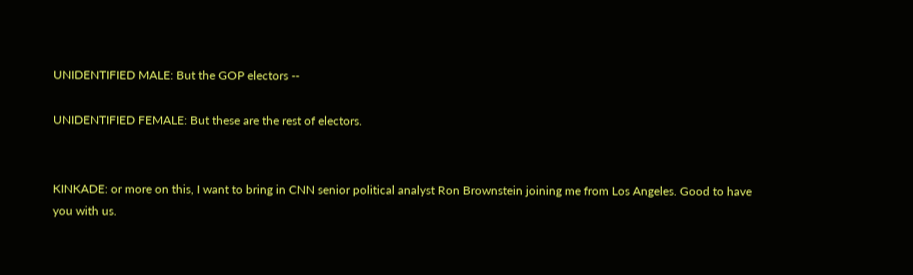UNIDENTIFIED MALE: But the GOP electors --

UNIDENTIFIED FEMALE: But these are the rest of electors.


KINKADE: or more on this, I want to bring in CNN senior political analyst Ron Brownstein joining me from Los Angeles. Good to have you with us.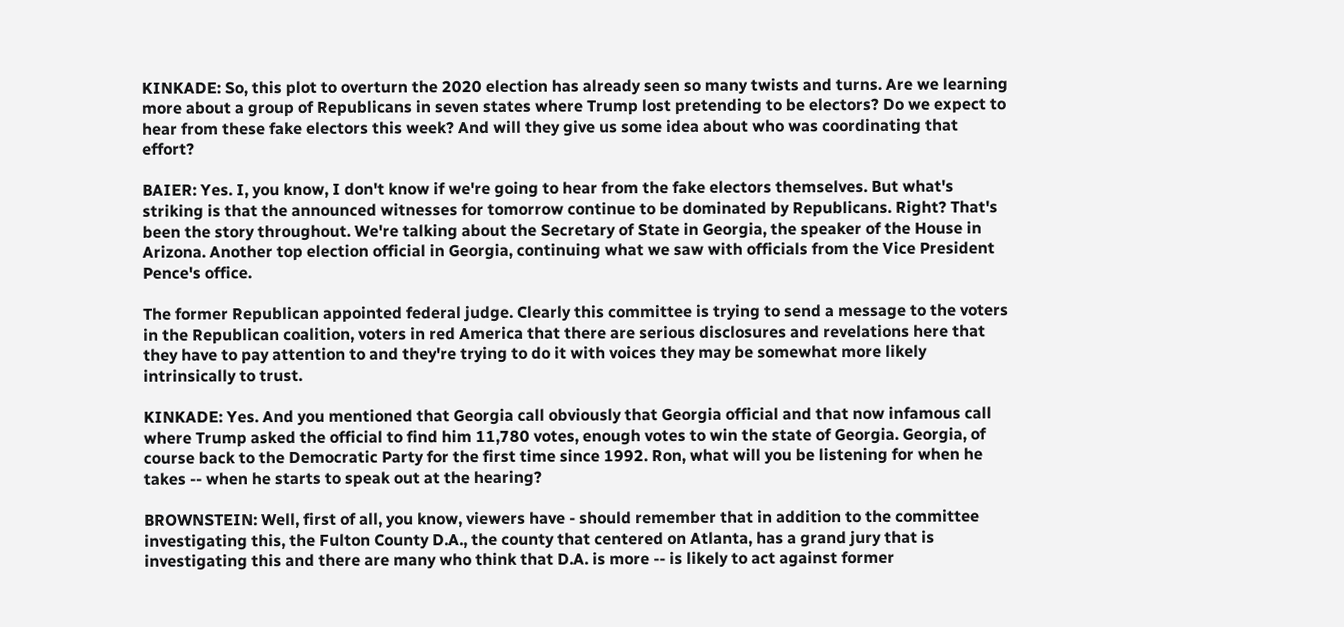KINKADE: So, this plot to overturn the 2020 election has already seen so many twists and turns. Are we learning more about a group of Republicans in seven states where Trump lost pretending to be electors? Do we expect to hear from these fake electors this week? And will they give us some idea about who was coordinating that effort?

BAIER: Yes. I, you know, I don't know if we're going to hear from the fake electors themselves. But what's striking is that the announced witnesses for tomorrow continue to be dominated by Republicans. Right? That's been the story throughout. We're talking about the Secretary of State in Georgia, the speaker of the House in Arizona. Another top election official in Georgia, continuing what we saw with officials from the Vice President Pence's office.

The former Republican appointed federal judge. Clearly this committee is trying to send a message to the voters in the Republican coalition, voters in red America that there are serious disclosures and revelations here that they have to pay attention to and they're trying to do it with voices they may be somewhat more likely intrinsically to trust.

KINKADE: Yes. And you mentioned that Georgia call obviously that Georgia official and that now infamous call where Trump asked the official to find him 11,780 votes, enough votes to win the state of Georgia. Georgia, of course back to the Democratic Party for the first time since 1992. Ron, what will you be listening for when he takes -- when he starts to speak out at the hearing?

BROWNSTEIN: Well, first of all, you know, viewers have - should remember that in addition to the committee investigating this, the Fulton County D.A., the county that centered on Atlanta, has a grand jury that is investigating this and there are many who think that D.A. is more -- is likely to act against former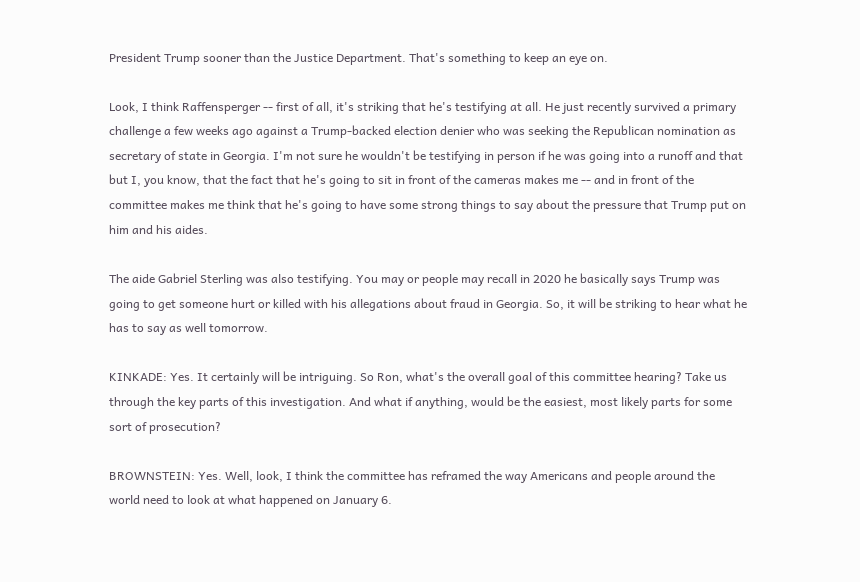President Trump sooner than the Justice Department. That's something to keep an eye on.

Look, I think Raffensperger -- first of all, it's striking that he's testifying at all. He just recently survived a primary challenge a few weeks ago against a Trump-backed election denier who was seeking the Republican nomination as secretary of state in Georgia. I'm not sure he wouldn't be testifying in person if he was going into a runoff and that but I, you know, that the fact that he's going to sit in front of the cameras makes me -- and in front of the committee makes me think that he's going to have some strong things to say about the pressure that Trump put on him and his aides.

The aide Gabriel Sterling was also testifying. You may or people may recall in 2020 he basically says Trump was going to get someone hurt or killed with his allegations about fraud in Georgia. So, it will be striking to hear what he has to say as well tomorrow.

KINKADE: Yes. It certainly will be intriguing. So Ron, what's the overall goal of this committee hearing? Take us through the key parts of this investigation. And what if anything, would be the easiest, most likely parts for some sort of prosecution?

BROWNSTEIN: Yes. Well, look, I think the committee has reframed the way Americans and people around the world need to look at what happened on January 6.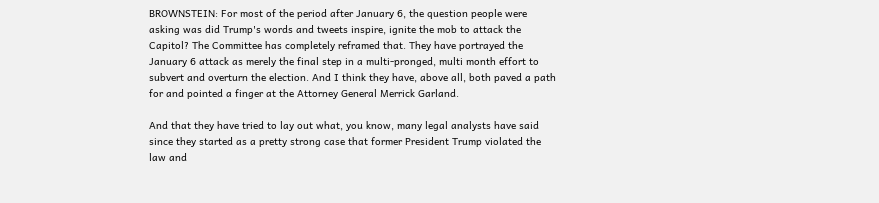BROWNSTEIN: For most of the period after January 6, the question people were asking was did Trump's words and tweets inspire, ignite the mob to attack the Capitol? The Committee has completely reframed that. They have portrayed the January 6 attack as merely the final step in a multi-pronged, multi month effort to subvert and overturn the election. And I think they have, above all, both paved a path for and pointed a finger at the Attorney General Merrick Garland.

And that they have tried to lay out what, you know, many legal analysts have said since they started as a pretty strong case that former President Trump violated the law and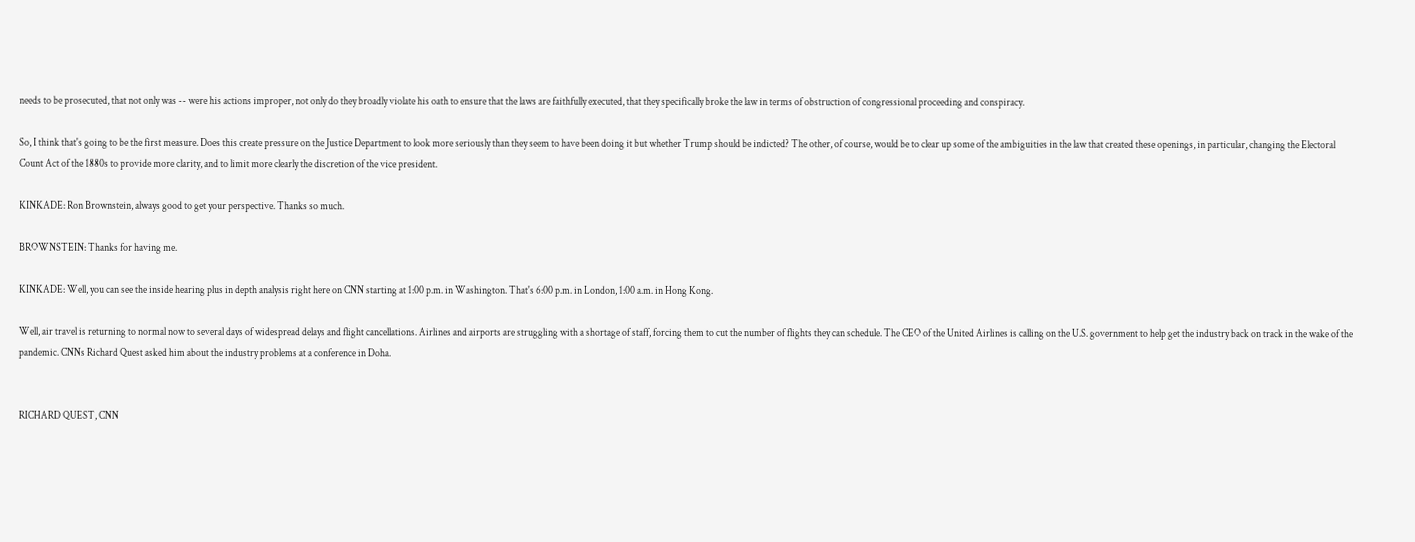needs to be prosecuted, that not only was -- were his actions improper, not only do they broadly violate his oath to ensure that the laws are faithfully executed, that they specifically broke the law in terms of obstruction of congressional proceeding and conspiracy.

So, I think that's going to be the first measure. Does this create pressure on the Justice Department to look more seriously than they seem to have been doing it but whether Trump should be indicted? The other, of course, would be to clear up some of the ambiguities in the law that created these openings, in particular, changing the Electoral Count Act of the 1880s to provide more clarity, and to limit more clearly the discretion of the vice president.

KINKADE: Ron Brownstein, always good to get your perspective. Thanks so much.

BROWNSTEIN: Thanks for having me.

KINKADE: Well, you can see the inside hearing plus in depth analysis right here on CNN starting at 1:00 p.m. in Washington. That's 6:00 p.m. in London, 1:00 a.m. in Hong Kong.

Well, air travel is returning to normal now to several days of widespread delays and flight cancellations. Airlines and airports are struggling with a shortage of staff, forcing them to cut the number of flights they can schedule. The CEO of the United Airlines is calling on the U.S. government to help get the industry back on track in the wake of the pandemic. CNNs Richard Quest asked him about the industry problems at a conference in Doha.


RICHARD QUEST, CNN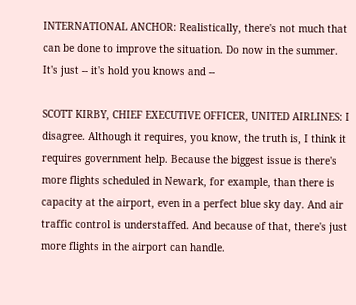INTERNATIONAL ANCHOR: Realistically, there's not much that can be done to improve the situation. Do now in the summer. It's just -- it's hold you knows and --

SCOTT KIRBY, CHIEF EXECUTIVE OFFICER, UNITED AIRLINES: I disagree. Although it requires, you know, the truth is, I think it requires government help. Because the biggest issue is there's more flights scheduled in Newark, for example, than there is capacity at the airport, even in a perfect blue sky day. And air traffic control is understaffed. And because of that, there's just more flights in the airport can handle.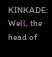KINKADE: Well, the head of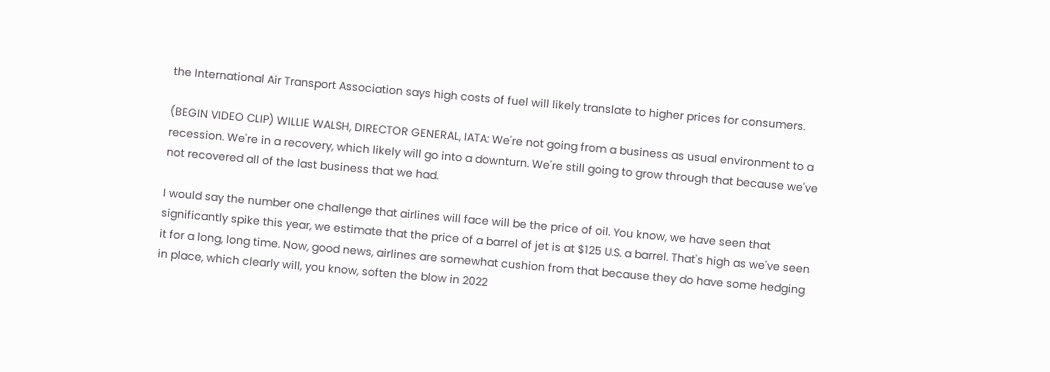the International Air Transport Association says high costs of fuel will likely translate to higher prices for consumers.

(BEGIN VIDEO CLIP) WILLIE WALSH, DIRECTOR GENERAL, IATA: We're not going from a business as usual environment to a recession. We're in a recovery, which likely will go into a downturn. We're still going to grow through that because we've not recovered all of the last business that we had.

I would say the number one challenge that airlines will face will be the price of oil. You know, we have seen that significantly spike this year, we estimate that the price of a barrel of jet is at $125 U.S. a barrel. That's high as we've seen it for a long, long time. Now, good news, airlines are somewhat cushion from that because they do have some hedging in place, which clearly will, you know, soften the blow in 2022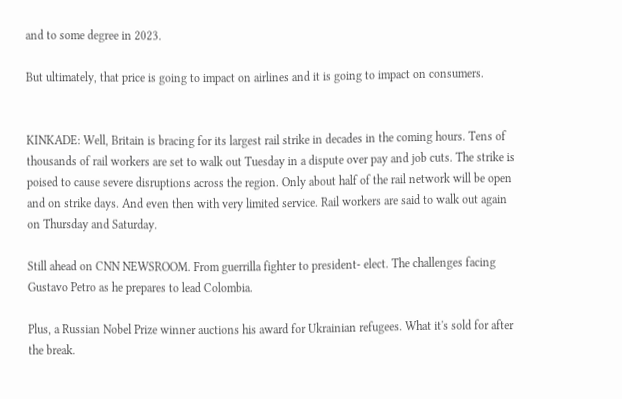and to some degree in 2023.

But ultimately, that price is going to impact on airlines and it is going to impact on consumers.


KINKADE: Well, Britain is bracing for its largest rail strike in decades in the coming hours. Tens of thousands of rail workers are set to walk out Tuesday in a dispute over pay and job cuts. The strike is poised to cause severe disruptions across the region. Only about half of the rail network will be open and on strike days. And even then with very limited service. Rail workers are said to walk out again on Thursday and Saturday.

Still ahead on CNN NEWSROOM. From guerrilla fighter to president- elect. The challenges facing Gustavo Petro as he prepares to lead Colombia.

Plus, a Russian Nobel Prize winner auctions his award for Ukrainian refugees. What it's sold for after the break.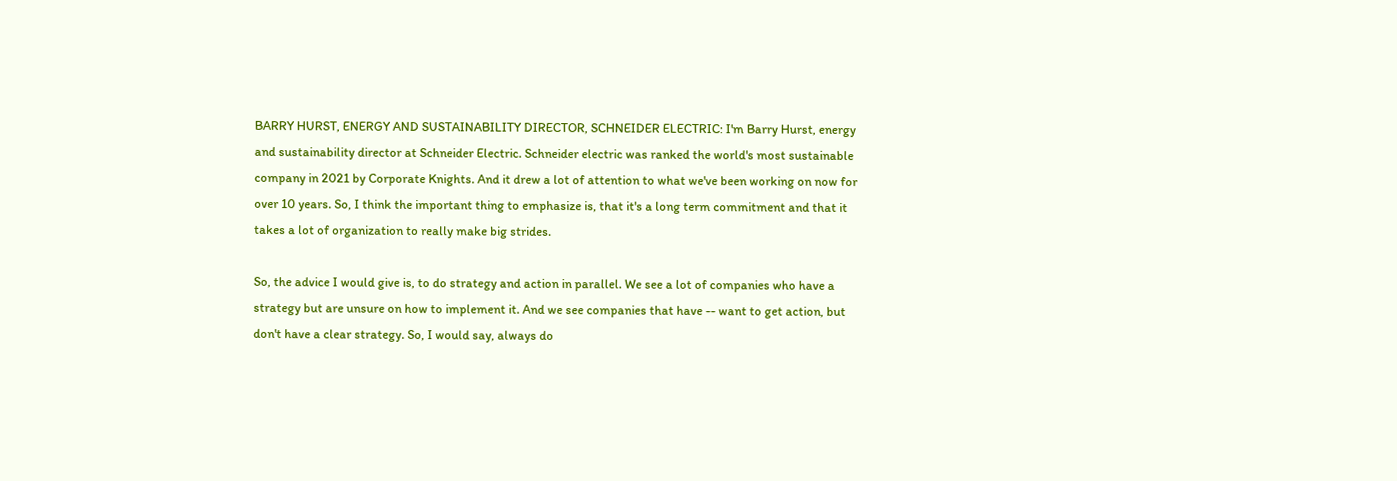BARRY HURST, ENERGY AND SUSTAINABILITY DIRECTOR, SCHNEIDER ELECTRIC: I'm Barry Hurst, energy and sustainability director at Schneider Electric. Schneider electric was ranked the world's most sustainable company in 2021 by Corporate Knights. And it drew a lot of attention to what we've been working on now for over 10 years. So, I think the important thing to emphasize is, that it's a long term commitment and that it takes a lot of organization to really make big strides.

So, the advice I would give is, to do strategy and action in parallel. We see a lot of companies who have a strategy but are unsure on how to implement it. And we see companies that have -- want to get action, but don't have a clear strategy. So, I would say, always do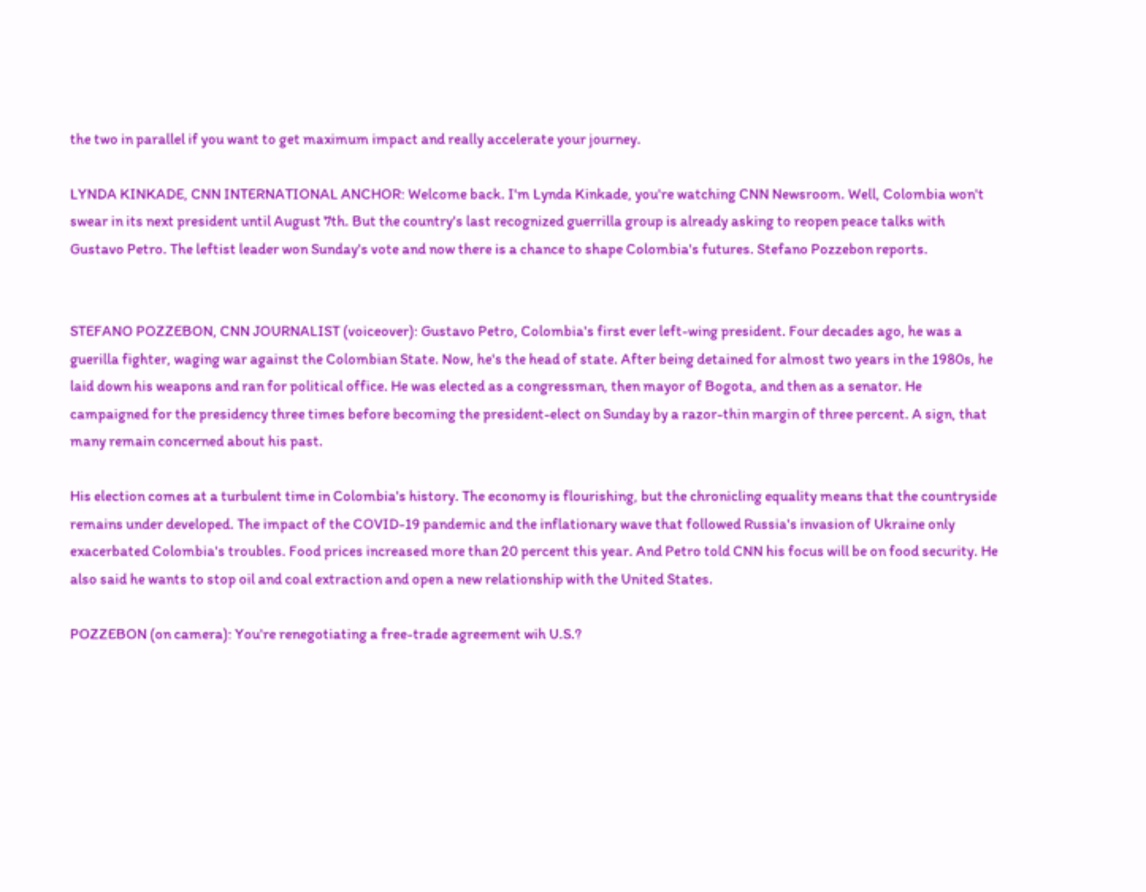the two in parallel if you want to get maximum impact and really accelerate your journey.

LYNDA KINKADE, CNN INTERNATIONAL ANCHOR: Welcome back. I'm Lynda Kinkade, you're watching CNN Newsroom. Well, Colombia won't swear in its next president until August 7th. But the country's last recognized guerrilla group is already asking to reopen peace talks with Gustavo Petro. The leftist leader won Sunday's vote and now there is a chance to shape Colombia's futures. Stefano Pozzebon reports.


STEFANO POZZEBON, CNN JOURNALIST (voiceover): Gustavo Petro, Colombia's first ever left-wing president. Four decades ago, he was a guerilla fighter, waging war against the Colombian State. Now, he's the head of state. After being detained for almost two years in the 1980s, he laid down his weapons and ran for political office. He was elected as a congressman, then mayor of Bogota, and then as a senator. He campaigned for the presidency three times before becoming the president-elect on Sunday by a razor-thin margin of three percent. A sign, that many remain concerned about his past.

His election comes at a turbulent time in Colombia's history. The economy is flourishing, but the chronicling equality means that the countryside remains under developed. The impact of the COVID-19 pandemic and the inflationary wave that followed Russia's invasion of Ukraine only exacerbated Colombia's troubles. Food prices increased more than 20 percent this year. And Petro told CNN his focus will be on food security. He also said he wants to stop oil and coal extraction and open a new relationship with the United States.

POZZEBON (on camera): You're renegotiating a free-trade agreement wih U.S.?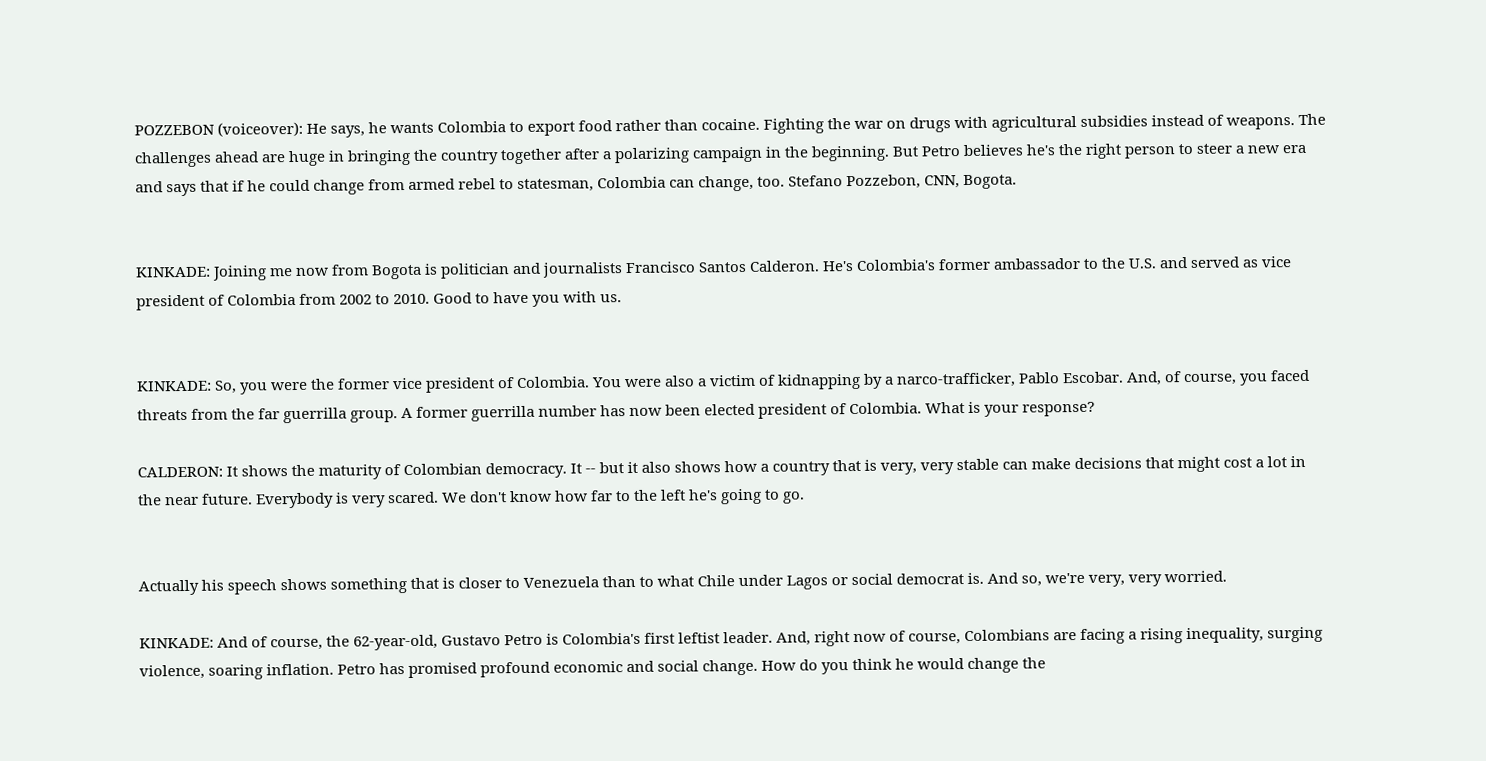POZZEBON (voiceover): He says, he wants Colombia to export food rather than cocaine. Fighting the war on drugs with agricultural subsidies instead of weapons. The challenges ahead are huge in bringing the country together after a polarizing campaign in the beginning. But Petro believes he's the right person to steer a new era and says that if he could change from armed rebel to statesman, Colombia can change, too. Stefano Pozzebon, CNN, Bogota.


KINKADE: Joining me now from Bogota is politician and journalists Francisco Santos Calderon. He's Colombia's former ambassador to the U.S. and served as vice president of Colombia from 2002 to 2010. Good to have you with us.


KINKADE: So, you were the former vice president of Colombia. You were also a victim of kidnapping by a narco-trafficker, Pablo Escobar. And, of course, you faced threats from the far guerrilla group. A former guerrilla number has now been elected president of Colombia. What is your response?

CALDERON: It shows the maturity of Colombian democracy. It -- but it also shows how a country that is very, very stable can make decisions that might cost a lot in the near future. Everybody is very scared. We don't know how far to the left he's going to go.


Actually his speech shows something that is closer to Venezuela than to what Chile under Lagos or social democrat is. And so, we're very, very worried.

KINKADE: And of course, the 62-year-old, Gustavo Petro is Colombia's first leftist leader. And, right now of course, Colombians are facing a rising inequality, surging violence, soaring inflation. Petro has promised profound economic and social change. How do you think he would change the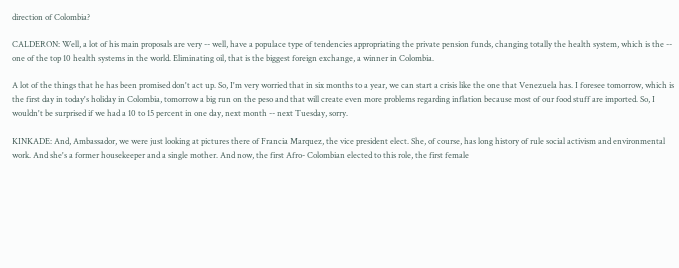direction of Colombia?

CALDERON: Well, a lot of his main proposals are very -- well, have a populace type of tendencies appropriating the private pension funds, changing totally the health system, which is the -- one of the top 10 health systems in the world. Eliminating oil, that is the biggest foreign exchange, a winner in Colombia.

A lot of the things that he has been promised don't act up. So, I'm very worried that in six months to a year, we can start a crisis like the one that Venezuela has. I foresee tomorrow, which is the first day in today's holiday in Colombia, tomorrow a big run on the peso and that will create even more problems regarding inflation because most of our food stuff are imported. So, I wouldn't be surprised if we had a 10 to 15 percent in one day, next month -- next Tuesday, sorry.

KINKADE: And, Ambassador, we were just looking at pictures there of Francia Marquez, the vice president elect. She, of course, has long history of rule social activism and environmental work. And she's a former housekeeper and a single mother. And now, the first Afro- Colombian elected to this role, the first female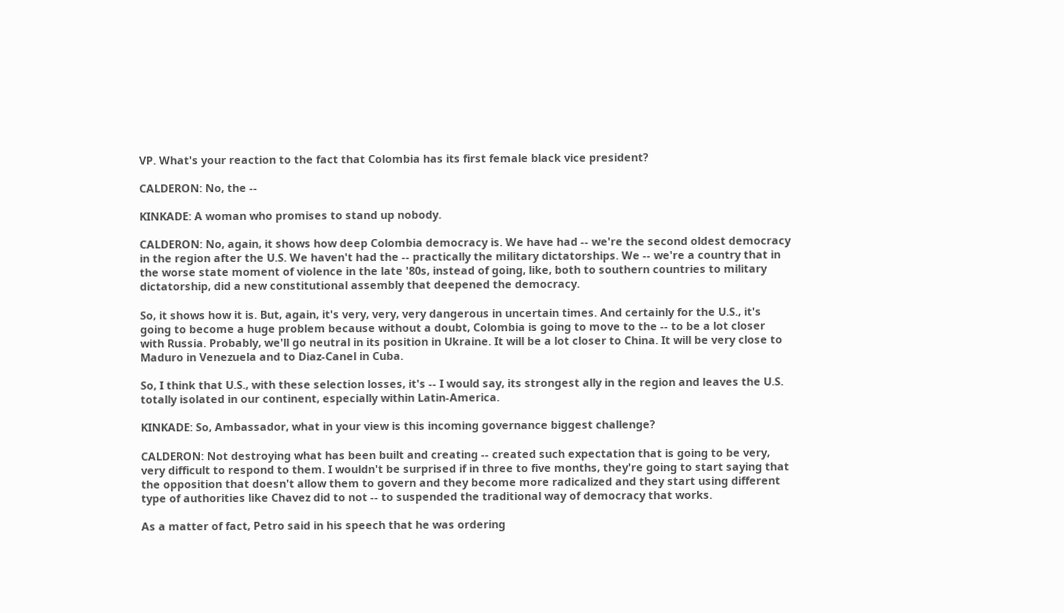VP. What's your reaction to the fact that Colombia has its first female black vice president?

CALDERON: No, the --

KINKADE: A woman who promises to stand up nobody.

CALDERON: No, again, it shows how deep Colombia democracy is. We have had -- we're the second oldest democracy in the region after the U.S. We haven't had the -- practically the military dictatorships. We -- we're a country that in the worse state moment of violence in the late '80s, instead of going, like, both to southern countries to military dictatorship, did a new constitutional assembly that deepened the democracy.

So, it shows how it is. But, again, it's very, very, very dangerous in uncertain times. And certainly for the U.S., it's going to become a huge problem because without a doubt, Colombia is going to move to the -- to be a lot closer with Russia. Probably, we'll go neutral in its position in Ukraine. It will be a lot closer to China. It will be very close to Maduro in Venezuela and to Diaz-Canel in Cuba.

So, I think that U.S., with these selection losses, it's -- I would say, its strongest ally in the region and leaves the U.S. totally isolated in our continent, especially within Latin-America.

KINKADE: So, Ambassador, what in your view is this incoming governance biggest challenge?

CALDERON: Not destroying what has been built and creating -- created such expectation that is going to be very, very difficult to respond to them. I wouldn't be surprised if in three to five months, they're going to start saying that the opposition that doesn't allow them to govern and they become more radicalized and they start using different type of authorities like Chavez did to not -- to suspended the traditional way of democracy that works.

As a matter of fact, Petro said in his speech that he was ordering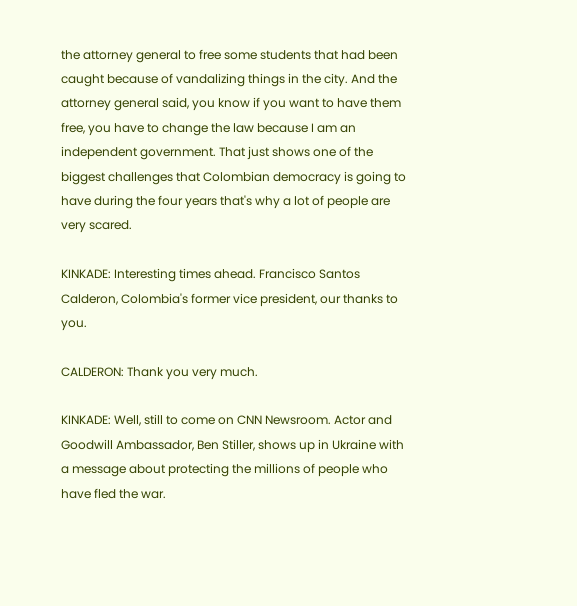the attorney general to free some students that had been caught because of vandalizing things in the city. And the attorney general said, you know if you want to have them free, you have to change the law because I am an independent government. That just shows one of the biggest challenges that Colombian democracy is going to have during the four years that's why a lot of people are very scared.

KINKADE: Interesting times ahead. Francisco Santos Calderon, Colombia's former vice president, our thanks to you.

CALDERON: Thank you very much.

KINKADE: Well, still to come on CNN Newsroom. Actor and Goodwill Ambassador, Ben Stiller, shows up in Ukraine with a message about protecting the millions of people who have fled the war.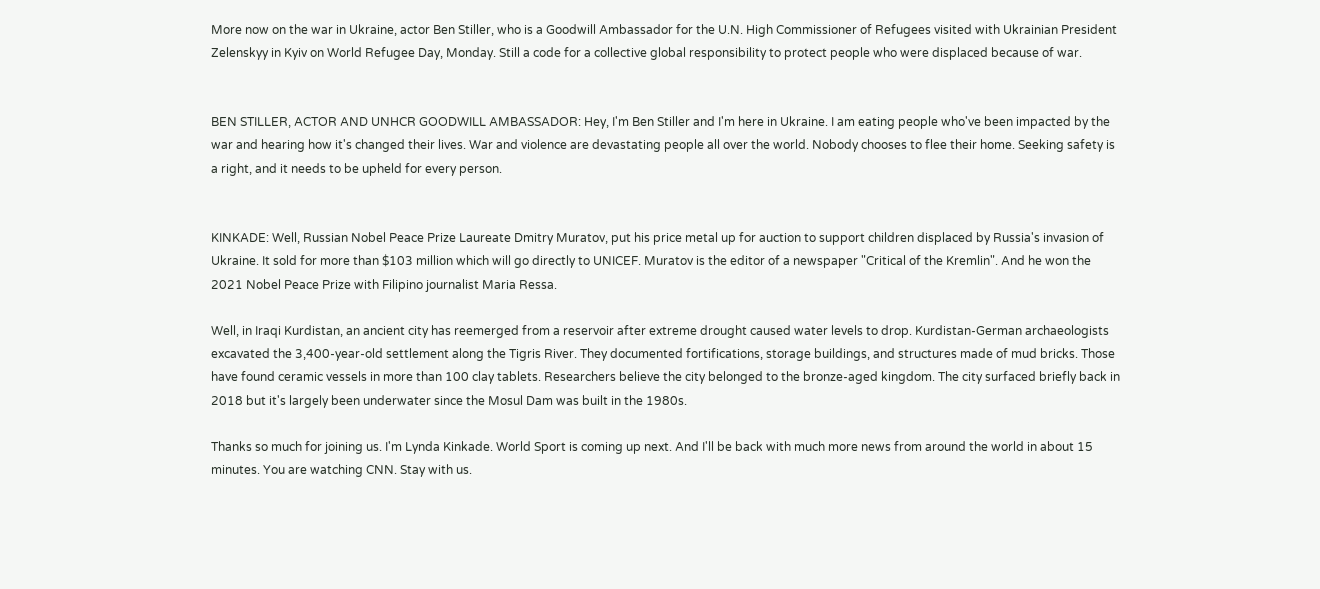More now on the war in Ukraine, actor Ben Stiller, who is a Goodwill Ambassador for the U.N. High Commissioner of Refugees visited with Ukrainian President Zelenskyy in Kyiv on World Refugee Day, Monday. Still a code for a collective global responsibility to protect people who were displaced because of war.


BEN STILLER, ACTOR AND UNHCR GOODWILL AMBASSADOR: Hey, I'm Ben Stiller and I'm here in Ukraine. I am eating people who've been impacted by the war and hearing how it's changed their lives. War and violence are devastating people all over the world. Nobody chooses to flee their home. Seeking safety is a right, and it needs to be upheld for every person.


KINKADE: Well, Russian Nobel Peace Prize Laureate Dmitry Muratov, put his price metal up for auction to support children displaced by Russia's invasion of Ukraine. It sold for more than $103 million which will go directly to UNICEF. Muratov is the editor of a newspaper "Critical of the Kremlin". And he won the 2021 Nobel Peace Prize with Filipino journalist Maria Ressa.

Well, in Iraqi Kurdistan, an ancient city has reemerged from a reservoir after extreme drought caused water levels to drop. Kurdistan-German archaeologists excavated the 3,400-year-old settlement along the Tigris River. They documented fortifications, storage buildings, and structures made of mud bricks. Those have found ceramic vessels in more than 100 clay tablets. Researchers believe the city belonged to the bronze-aged kingdom. The city surfaced briefly back in 2018 but it's largely been underwater since the Mosul Dam was built in the 1980s.

Thanks so much for joining us. I'm Lynda Kinkade. World Sport is coming up next. And I'll be back with much more news from around the world in about 15 minutes. You are watching CNN. Stay with us.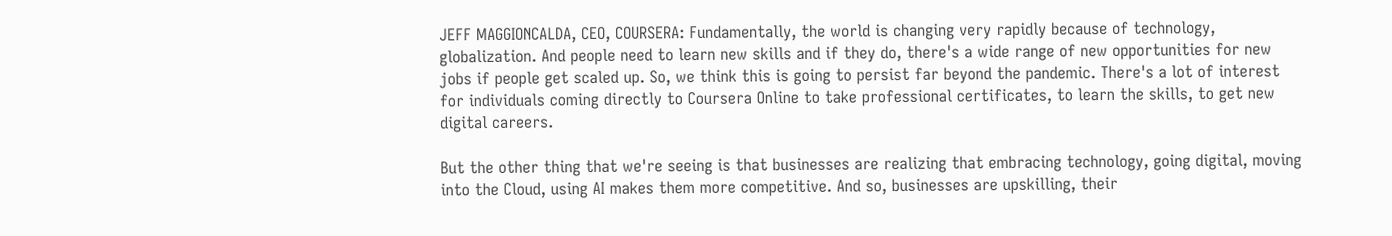JEFF MAGGIONCALDA, CEO, COURSERA: Fundamentally, the world is changing very rapidly because of technology, globalization. And people need to learn new skills and if they do, there's a wide range of new opportunities for new jobs if people get scaled up. So, we think this is going to persist far beyond the pandemic. There's a lot of interest for individuals coming directly to Coursera Online to take professional certificates, to learn the skills, to get new digital careers.

But the other thing that we're seeing is that businesses are realizing that embracing technology, going digital, moving into the Cloud, using AI makes them more competitive. And so, businesses are upskilling, their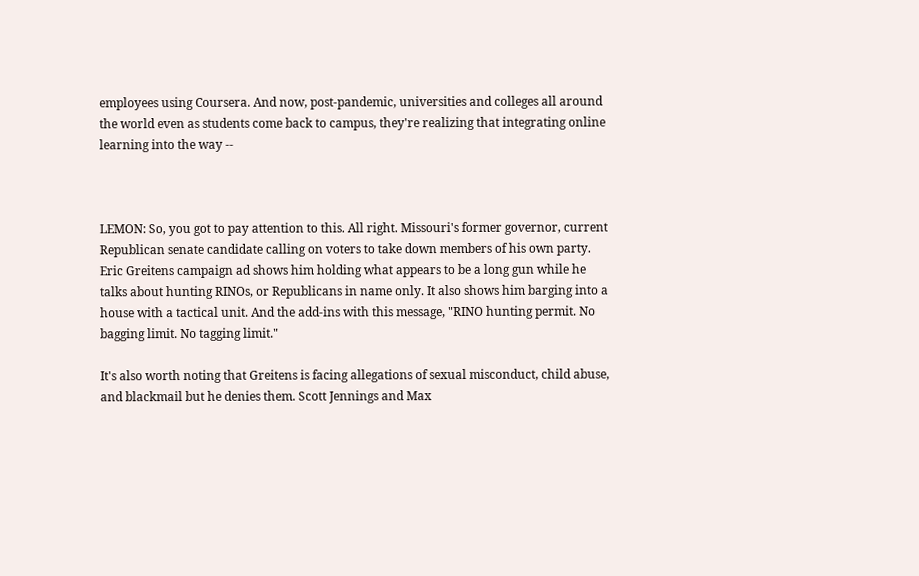employees using Coursera. And now, post-pandemic, universities and colleges all around the world even as students come back to campus, they're realizing that integrating online learning into the way --



LEMON: So, you got to pay attention to this. All right. Missouri's former governor, current Republican senate candidate calling on voters to take down members of his own party. Eric Greitens campaign ad shows him holding what appears to be a long gun while he talks about hunting RINOs, or Republicans in name only. It also shows him barging into a house with a tactical unit. And the add-ins with this message, "RINO hunting permit. No bagging limit. No tagging limit."

It's also worth noting that Greitens is facing allegations of sexual misconduct, child abuse, and blackmail but he denies them. Scott Jennings and Max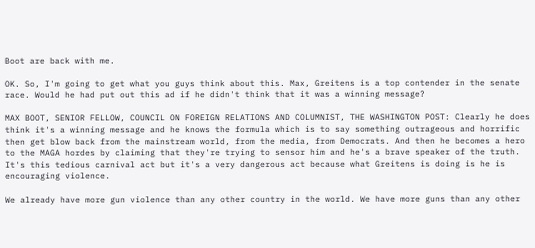Boot are back with me.

OK. So, I'm going to get what you guys think about this. Max, Greitens is a top contender in the senate race. Would he had put out this ad if he didn't think that it was a winning message?

MAX BOOT, SENIOR FELLOW, COUNCIL ON FOREIGN RELATIONS AND COLUMNIST, THE WASHINGTON POST: Clearly he does think it's a winning message and he knows the formula which is to say something outrageous and horrific then get blow back from the mainstream world, from the media, from Democrats. And then he becomes a hero to the MAGA hordes by claiming that they're trying to sensor him and he's a brave speaker of the truth. It's this tedious carnival act but it's a very dangerous act because what Greitens is doing is he is encouraging violence.

We already have more gun violence than any other country in the world. We have more guns than any other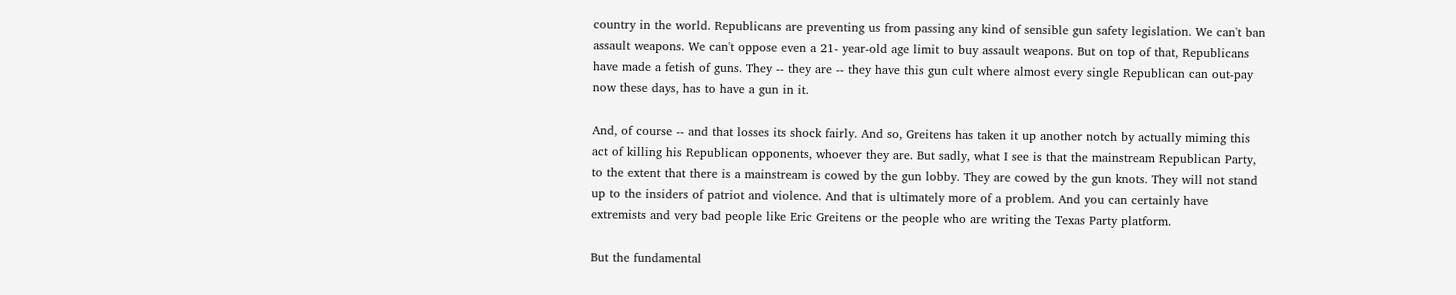country in the world. Republicans are preventing us from passing any kind of sensible gun safety legislation. We can't ban assault weapons. We can't oppose even a 21- year-old age limit to buy assault weapons. But on top of that, Republicans have made a fetish of guns. They -- they are -- they have this gun cult where almost every single Republican can out-pay now these days, has to have a gun in it.

And, of course -- and that losses its shock fairly. And so, Greitens has taken it up another notch by actually miming this act of killing his Republican opponents, whoever they are. But sadly, what I see is that the mainstream Republican Party, to the extent that there is a mainstream is cowed by the gun lobby. They are cowed by the gun knots. They will not stand up to the insiders of patriot and violence. And that is ultimately more of a problem. And you can certainly have extremists and very bad people like Eric Greitens or the people who are writing the Texas Party platform.

But the fundamental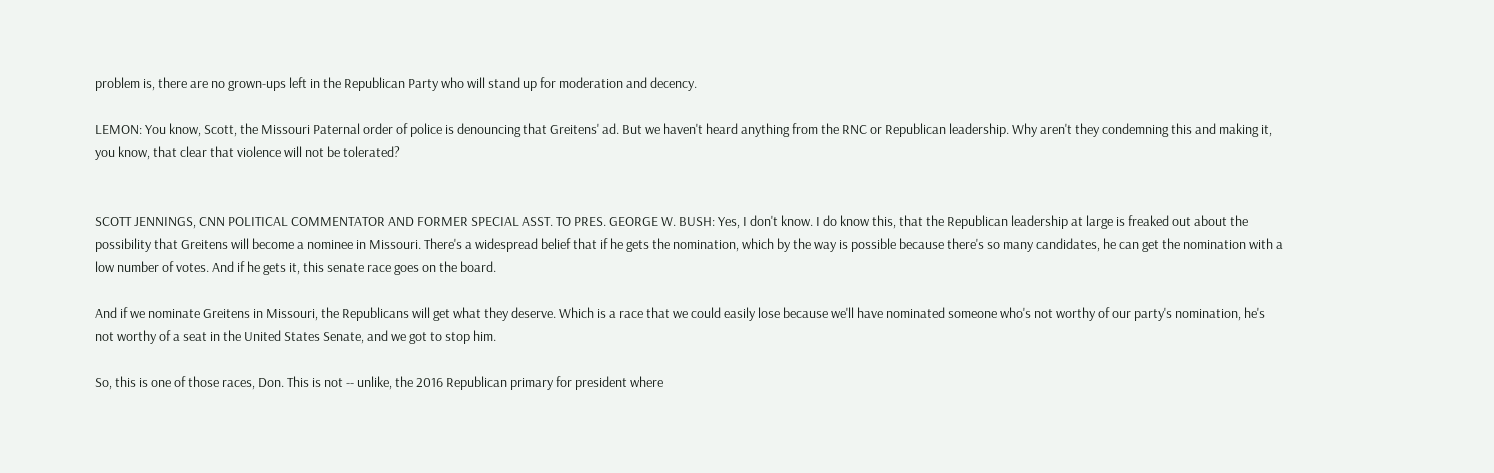problem is, there are no grown-ups left in the Republican Party who will stand up for moderation and decency.

LEMON: You know, Scott, the Missouri Paternal order of police is denouncing that Greitens' ad. But we haven't heard anything from the RNC or Republican leadership. Why aren't they condemning this and making it, you know, that clear that violence will not be tolerated?


SCOTT JENNINGS, CNN POLITICAL COMMENTATOR AND FORMER SPECIAL ASST. TO PRES. GEORGE W. BUSH: Yes, I don't know. I do know this, that the Republican leadership at large is freaked out about the possibility that Greitens will become a nominee in Missouri. There's a widespread belief that if he gets the nomination, which by the way is possible because there's so many candidates, he can get the nomination with a low number of votes. And if he gets it, this senate race goes on the board.

And if we nominate Greitens in Missouri, the Republicans will get what they deserve. Which is a race that we could easily lose because we'll have nominated someone who's not worthy of our party's nomination, he's not worthy of a seat in the United States Senate, and we got to stop him.

So, this is one of those races, Don. This is not -- unlike, the 2016 Republican primary for president where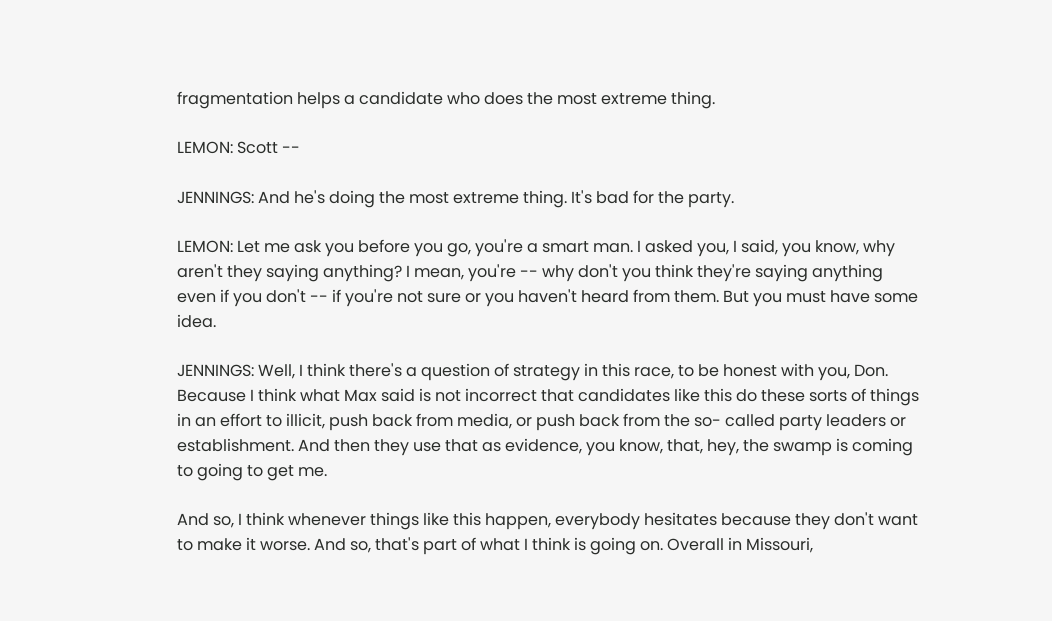fragmentation helps a candidate who does the most extreme thing.

LEMON: Scott --

JENNINGS: And he's doing the most extreme thing. It's bad for the party.

LEMON: Let me ask you before you go, you're a smart man. I asked you, I said, you know, why aren't they saying anything? I mean, you're -- why don't you think they're saying anything even if you don't -- if you're not sure or you haven't heard from them. But you must have some idea.

JENNINGS: Well, I think there's a question of strategy in this race, to be honest with you, Don. Because I think what Max said is not incorrect that candidates like this do these sorts of things in an effort to illicit, push back from media, or push back from the so- called party leaders or establishment. And then they use that as evidence, you know, that, hey, the swamp is coming to going to get me.

And so, I think whenever things like this happen, everybody hesitates because they don't want to make it worse. And so, that's part of what I think is going on. Overall in Missouri,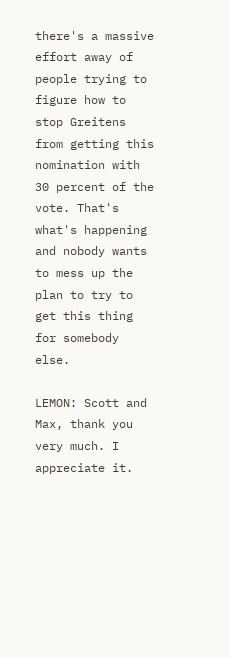there's a massive effort away of people trying to figure how to stop Greitens from getting this nomination with 30 percent of the vote. That's what's happening and nobody wants to mess up the plan to try to get this thing for somebody else.

LEMON: Scott and Max, thank you very much. I appreciate it.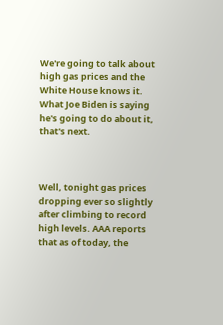We're going to talk about high gas prices and the White House knows it. What Joe Biden is saying he's going to do about it, that's next.



Well, tonight gas prices dropping ever so slightly after climbing to record high levels. AAA reports that as of today, the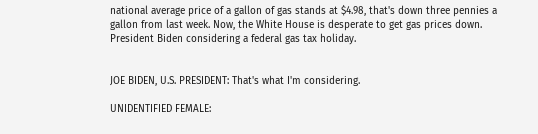national average price of a gallon of gas stands at $4.98, that's down three pennies a gallon from last week. Now, the White House is desperate to get gas prices down. President Biden considering a federal gas tax holiday.


JOE BIDEN, U.S. PRESIDENT: That's what I'm considering.

UNIDENTIFIED FEMALE: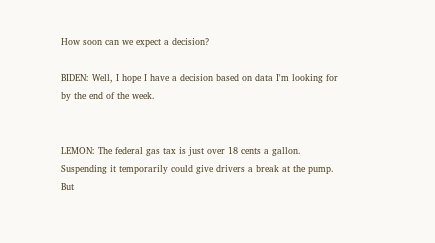How soon can we expect a decision?

BIDEN: Well, I hope I have a decision based on data I'm looking for by the end of the week.


LEMON: The federal gas tax is just over 18 cents a gallon. Suspending it temporarily could give drivers a break at the pump. But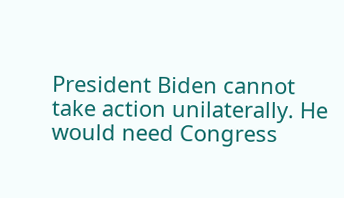President Biden cannot take action unilaterally. He would need Congress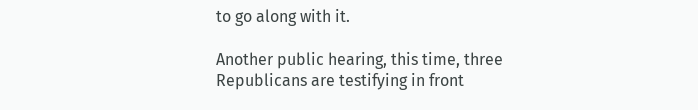to go along with it.

Another public hearing, this time, three Republicans are testifying in front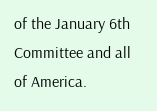of the January 6th Committee and all of America.